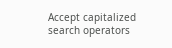Accept capitalized search operators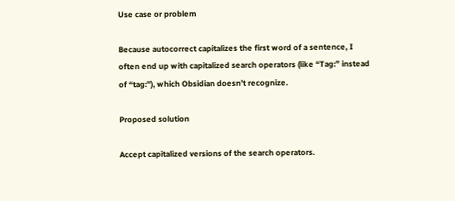Use case or problem

Because autocorrect capitalizes the first word of a sentence, I often end up with capitalized search operators (like “Tag:” instead of “tag:”), which Obsidian doesn’t recognize.

Proposed solution

Accept capitalized versions of the search operators.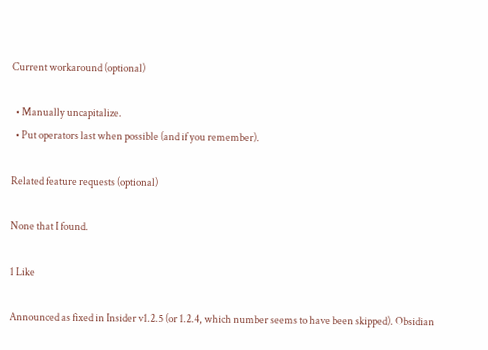Current workaround (optional)

  • Manually uncapitalize.
  • Put operators last when possible (and if you remember).

Related feature requests (optional)

None that I found.

1 Like

Announced as fixed in Insider v1.2.5 (or 1.2.4, which number seems to have been skipped). Obsidian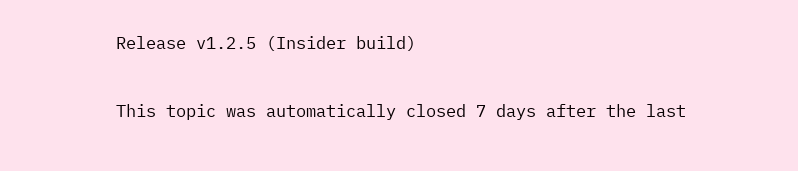Release v1.2.5 (Insider build)

This topic was automatically closed 7 days after the last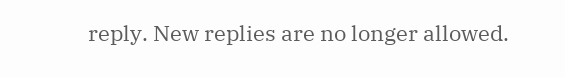reply. New replies are no longer allowed.